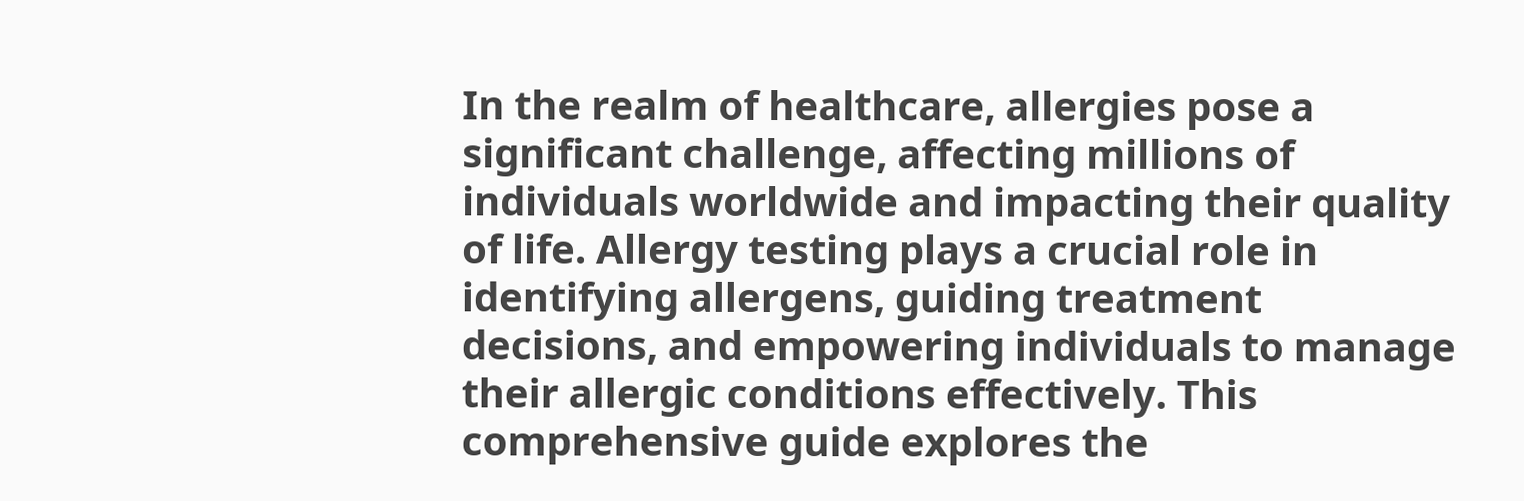In the realm of healthcare, allergies pose a significant challenge, affecting millions of individuals worldwide and impacting their quality of life. Allergy testing plays a crucial role in identifying allergens, guiding treatment decisions, and empowering individuals to manage their allergic conditions effectively. This comprehensive guide explores the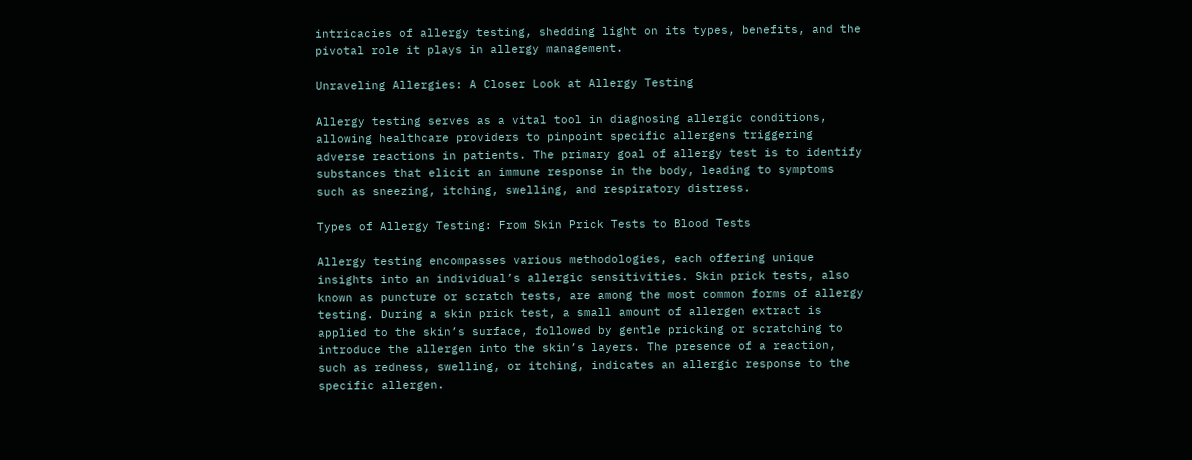intricacies of allergy testing, shedding light on its types, benefits, and the pivotal role it plays in allergy management.

Unraveling Allergies: A Closer Look at Allergy Testing

Allergy testing serves as a vital tool in diagnosing allergic conditions, allowing healthcare providers to pinpoint specific allergens triggering adverse reactions in patients. The primary goal of allergy test is to identify substances that elicit an immune response in the body, leading to symptoms such as sneezing, itching, swelling, and respiratory distress.

Types of Allergy Testing: From Skin Prick Tests to Blood Tests

Allergy testing encompasses various methodologies, each offering unique insights into an individual’s allergic sensitivities. Skin prick tests, also known as puncture or scratch tests, are among the most common forms of allergy testing. During a skin prick test, a small amount of allergen extract is applied to the skin’s surface, followed by gentle pricking or scratching to introduce the allergen into the skin’s layers. The presence of a reaction, such as redness, swelling, or itching, indicates an allergic response to the specific allergen.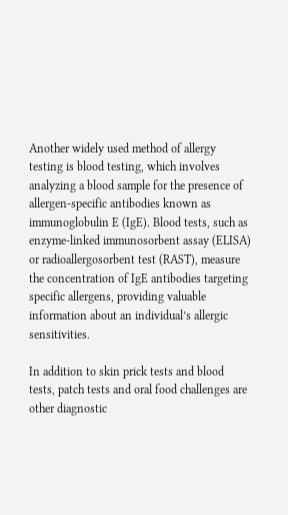Another widely used method of allergy testing is blood testing, which involves analyzing a blood sample for the presence of allergen-specific antibodies known as immunoglobulin E (IgE). Blood tests, such as enzyme-linked immunosorbent assay (ELISA) or radioallergosorbent test (RAST), measure the concentration of IgE antibodies targeting specific allergens, providing valuable information about an individual’s allergic sensitivities.

In addition to skin prick tests and blood tests, patch tests and oral food challenges are other diagnostic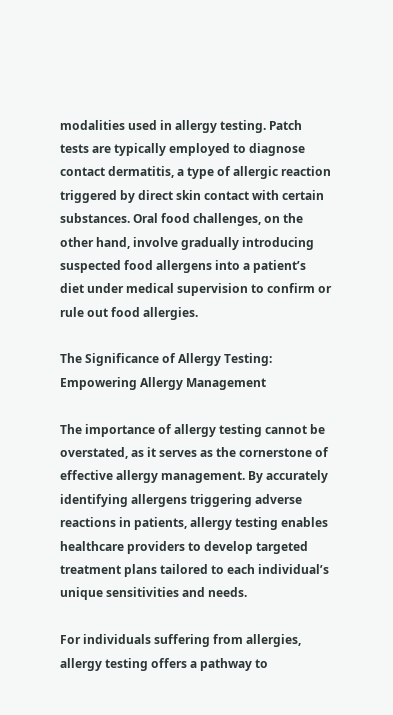modalities used in allergy testing. Patch tests are typically employed to diagnose contact dermatitis, a type of allergic reaction triggered by direct skin contact with certain substances. Oral food challenges, on the other hand, involve gradually introducing suspected food allergens into a patient’s diet under medical supervision to confirm or rule out food allergies.

The Significance of Allergy Testing: Empowering Allergy Management

The importance of allergy testing cannot be overstated, as it serves as the cornerstone of effective allergy management. By accurately identifying allergens triggering adverse reactions in patients, allergy testing enables healthcare providers to develop targeted treatment plans tailored to each individual’s unique sensitivities and needs.

For individuals suffering from allergies, allergy testing offers a pathway to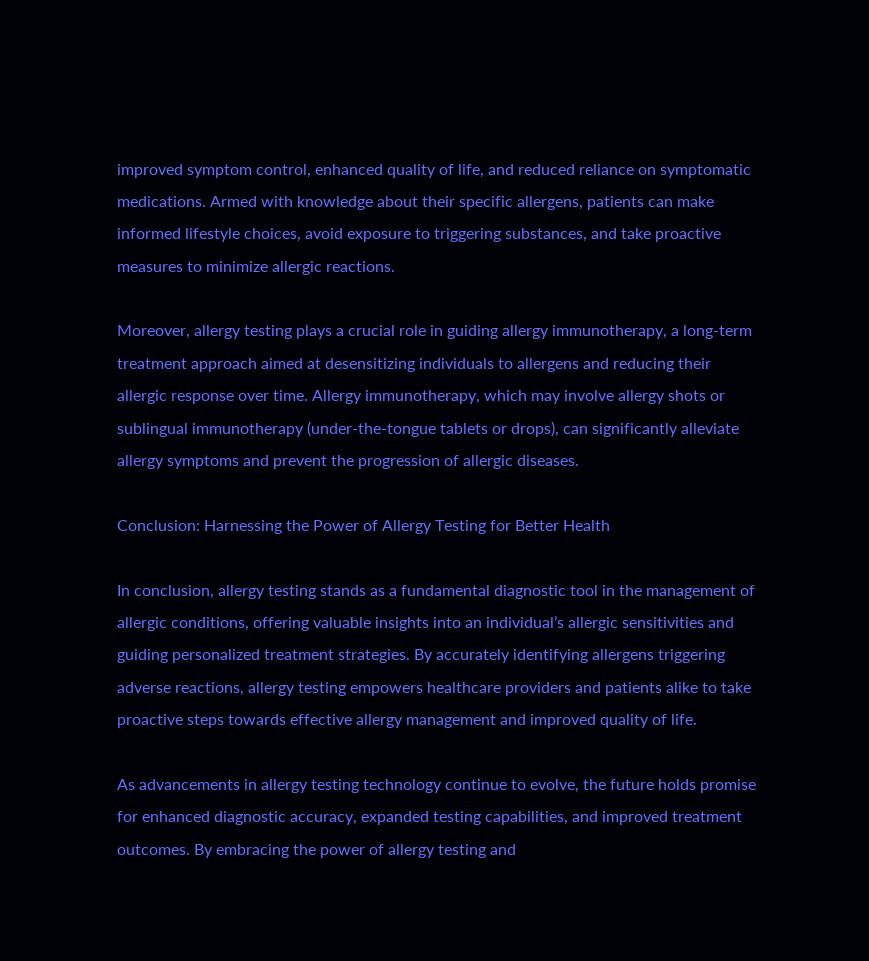improved symptom control, enhanced quality of life, and reduced reliance on symptomatic medications. Armed with knowledge about their specific allergens, patients can make informed lifestyle choices, avoid exposure to triggering substances, and take proactive measures to minimize allergic reactions.

Moreover, allergy testing plays a crucial role in guiding allergy immunotherapy, a long-term treatment approach aimed at desensitizing individuals to allergens and reducing their allergic response over time. Allergy immunotherapy, which may involve allergy shots or sublingual immunotherapy (under-the-tongue tablets or drops), can significantly alleviate allergy symptoms and prevent the progression of allergic diseases.

Conclusion: Harnessing the Power of Allergy Testing for Better Health

In conclusion, allergy testing stands as a fundamental diagnostic tool in the management of allergic conditions, offering valuable insights into an individual’s allergic sensitivities and guiding personalized treatment strategies. By accurately identifying allergens triggering adverse reactions, allergy testing empowers healthcare providers and patients alike to take proactive steps towards effective allergy management and improved quality of life.

As advancements in allergy testing technology continue to evolve, the future holds promise for enhanced diagnostic accuracy, expanded testing capabilities, and improved treatment outcomes. By embracing the power of allergy testing and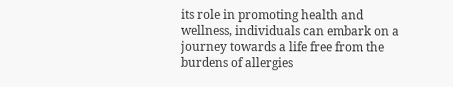its role in promoting health and wellness, individuals can embark on a journey towards a life free from the burdens of allergies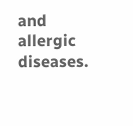and allergic diseases.